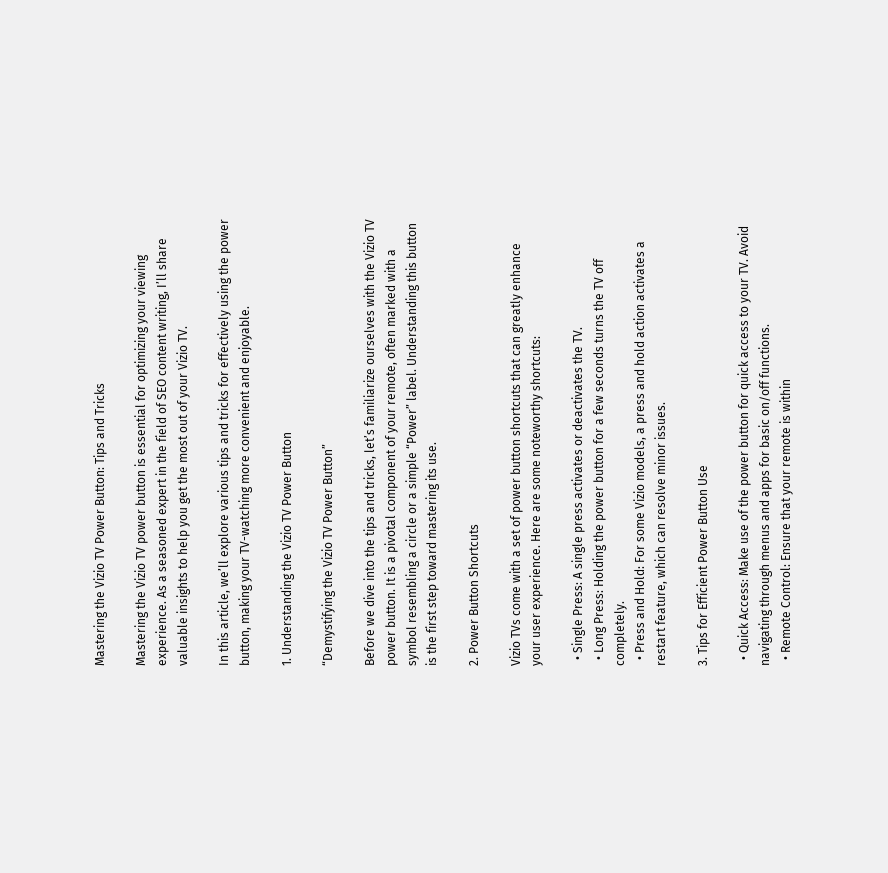Mastering the Vizio TV Power Button: Tips and Tricks

Mastering the Vizio TV power button is essential for optimizing your viewing experience. As a seasoned expert in the field of SEO content writing, I’ll share valuable insights to help you get the most out of your Vizio TV.

In this article, we’ll explore various tips and tricks for effectively using the power button, making your TV-watching more convenient and enjoyable.

1. Understanding the Vizio TV Power Button

“Demystifying the Vizio TV Power Button”

Before we dive into the tips and tricks, let’s familiarize ourselves with the Vizio TV power button. It is a pivotal component of your remote, often marked with a symbol resembling a circle or a simple “Power” label. Understanding this button is the first step toward mastering its use.

2. Power Button Shortcuts

Vizio TVs come with a set of power button shortcuts that can greatly enhance your user experience. Here are some noteworthy shortcuts:

  • Single Press: A single press activates or deactivates the TV.
  • Long Press: Holding the power button for a few seconds turns the TV off completely.
  • Press and Hold: For some Vizio models, a press and hold action activates a restart feature, which can resolve minor issues.

3. Tips for Efficient Power Button Use

  • Quick Access: Make use of the power button for quick access to your TV. Avoid navigating through menus and apps for basic on/off functions.
  • Remote Control: Ensure that your remote is within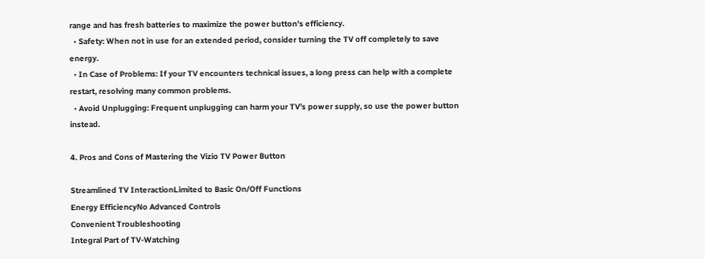range and has fresh batteries to maximize the power button’s efficiency.
  • Safety: When not in use for an extended period, consider turning the TV off completely to save energy.
  • In Case of Problems: If your TV encounters technical issues, a long press can help with a complete restart, resolving many common problems.
  • Avoid Unplugging: Frequent unplugging can harm your TV’s power supply, so use the power button instead.

4. Pros and Cons of Mastering the Vizio TV Power Button

Streamlined TV InteractionLimited to Basic On/Off Functions
Energy EfficiencyNo Advanced Controls
Convenient Troubleshooting
Integral Part of TV-Watching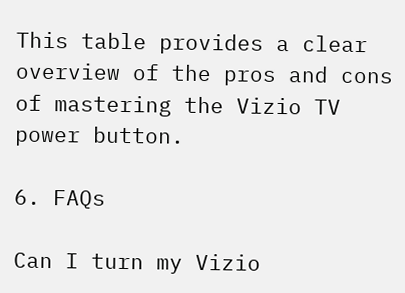This table provides a clear overview of the pros and cons of mastering the Vizio TV power button.

6. FAQs

Can I turn my Vizio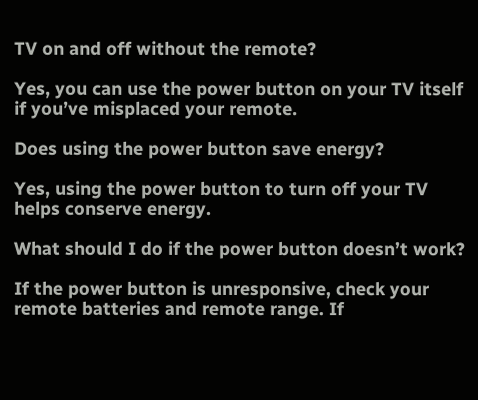TV on and off without the remote?

Yes, you can use the power button on your TV itself if you’ve misplaced your remote.

Does using the power button save energy?

Yes, using the power button to turn off your TV helps conserve energy.

What should I do if the power button doesn’t work?

If the power button is unresponsive, check your remote batteries and remote range. If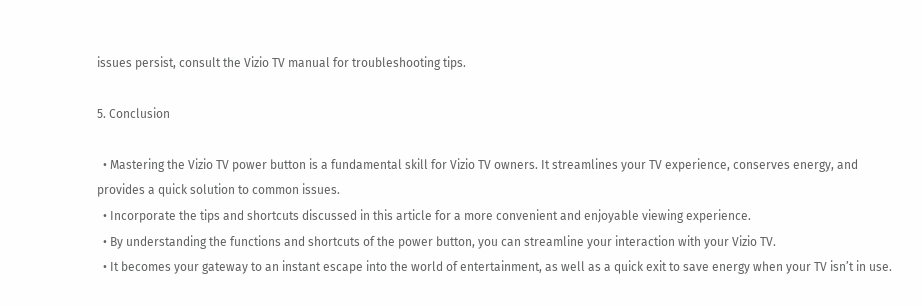issues persist, consult the Vizio TV manual for troubleshooting tips.

5. Conclusion

  • Mastering the Vizio TV power button is a fundamental skill for Vizio TV owners. It streamlines your TV experience, conserves energy, and provides a quick solution to common issues.
  • Incorporate the tips and shortcuts discussed in this article for a more convenient and enjoyable viewing experience.
  • By understanding the functions and shortcuts of the power button, you can streamline your interaction with your Vizio TV.
  • It becomes your gateway to an instant escape into the world of entertainment, as well as a quick exit to save energy when your TV isn’t in use.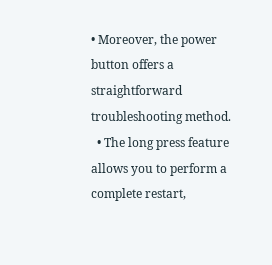• Moreover, the power button offers a straightforward troubleshooting method.
  • The long press feature allows you to perform a complete restart,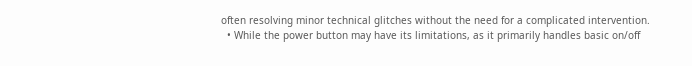often resolving minor technical glitches without the need for a complicated intervention.
  • While the power button may have its limitations, as it primarily handles basic on/off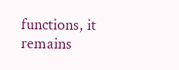functions, it remains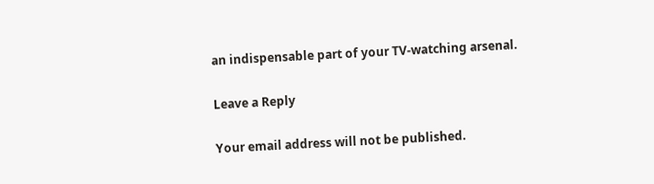an indispensable part of your TV-watching arsenal.

Leave a Reply

Your email address will not be published.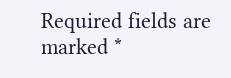Required fields are marked *